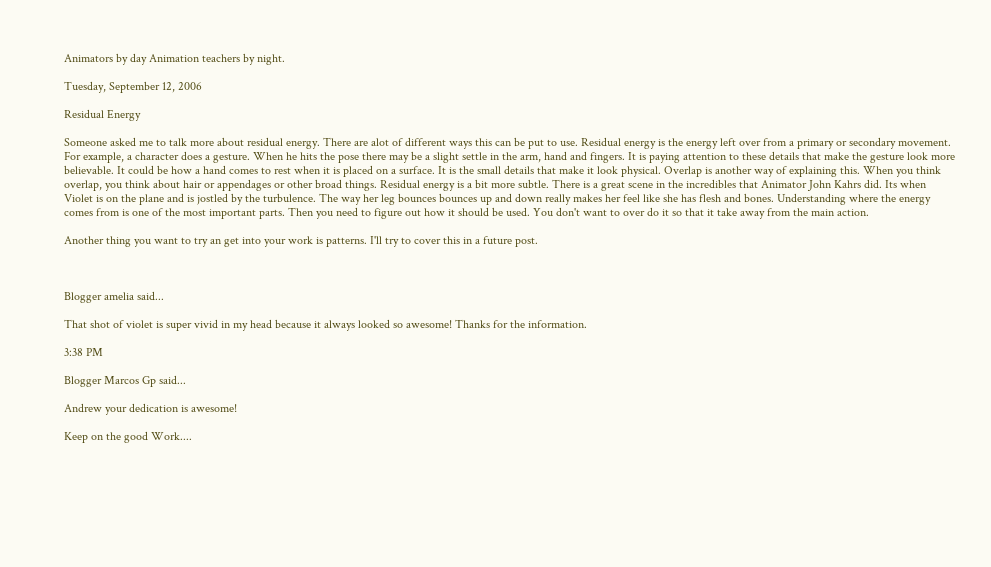Animators by day Animation teachers by night.

Tuesday, September 12, 2006

Residual Energy

Someone asked me to talk more about residual energy. There are alot of different ways this can be put to use. Residual energy is the energy left over from a primary or secondary movement. For example, a character does a gesture. When he hits the pose there may be a slight settle in the arm, hand and fingers. It is paying attention to these details that make the gesture look more believable. It could be how a hand comes to rest when it is placed on a surface. It is the small details that make it look physical. Overlap is another way of explaining this. When you think overlap, you think about hair or appendages or other broad things. Residual energy is a bit more subtle. There is a great scene in the incredibles that Animator John Kahrs did. Its when Violet is on the plane and is jostled by the turbulence. The way her leg bounces bounces up and down really makes her feel like she has flesh and bones. Understanding where the energy comes from is one of the most important parts. Then you need to figure out how it should be used. You don't want to over do it so that it take away from the main action.

Another thing you want to try an get into your work is patterns. I'll try to cover this in a future post.



Blogger amelia said...

That shot of violet is super vivid in my head because it always looked so awesome! Thanks for the information.

3:38 PM

Blogger Marcos Gp said...

Andrew your dedication is awesome!

Keep on the good Work....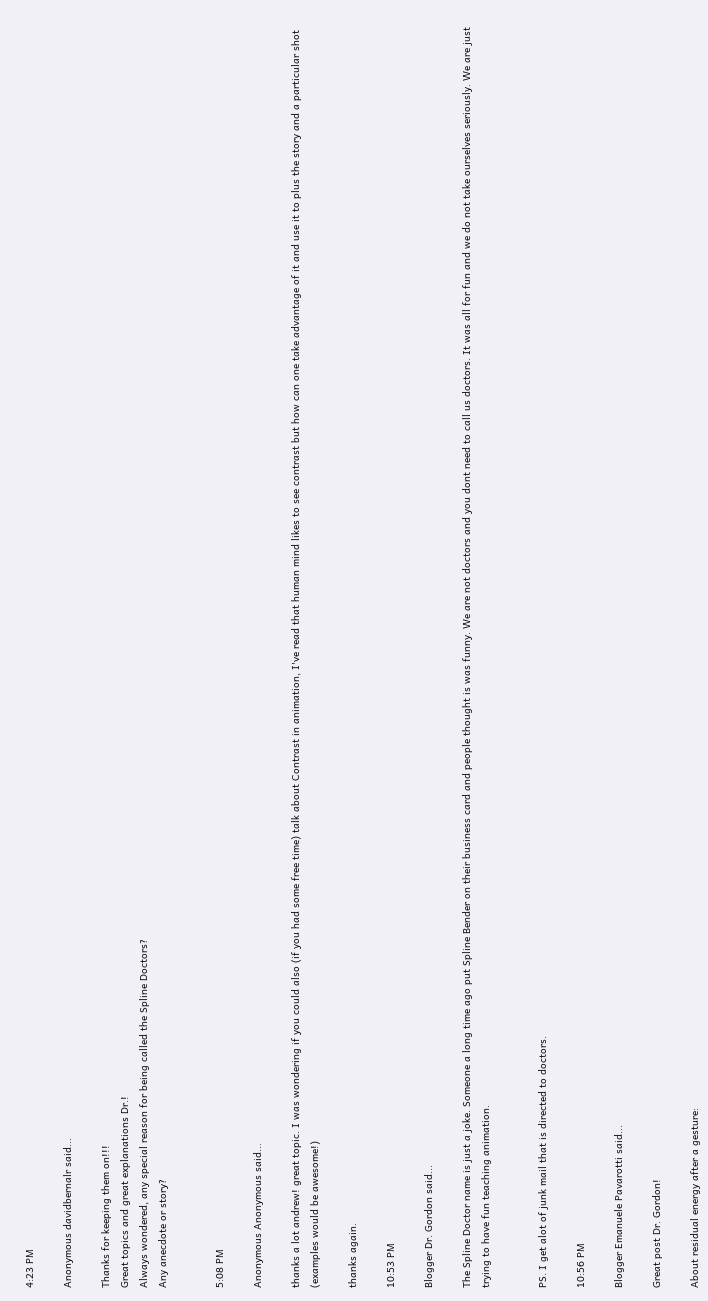4:23 PM

Anonymous davidbernalr said...

Thanks for keeping them on!!!
Great topics and great explanations Dr.!
Always wondered, any special reason for being called the Spline Doctors?
Any anecdote or story?


5:08 PM

Anonymous Anonymous said...

thanks a lot andrew! great topic. I was wondering if you could also (if you had some free time) talk about Contrast in animation, I've read that human mind likes to see contrast but how can one take advantage of it and use it to plus the story and a particular shot (examples would be awesome!)

thanks again.

10:53 PM

Blogger Dr. Gordon said...

The Spline Doctor name is just a joke. Someone a long time ago put Spline Bender on their business card and people thought is was funny. We are not doctors and you dont need to call us doctors. It was all for fun and we do not take ourselves seriously. We are just trying to have fun teaching animation.


PS. I get alot of junk mail that is directed to doctors.

10:56 PM

Blogger Emanuele Pavarotti said...

Great post Dr. Gordon!

About residual energy after a gesture: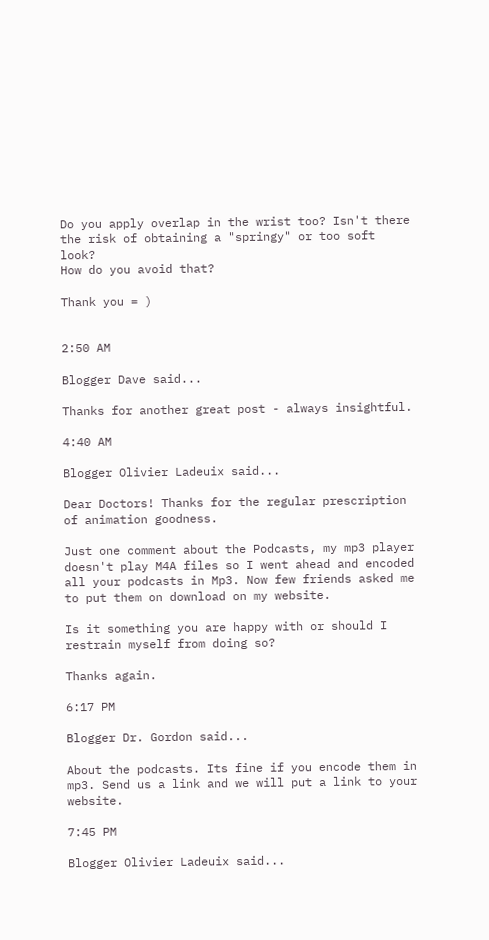Do you apply overlap in the wrist too? Isn't there the risk of obtaining a "springy" or too soft look?
How do you avoid that?

Thank you = )


2:50 AM

Blogger Dave said...

Thanks for another great post - always insightful.

4:40 AM

Blogger Olivier Ladeuix said...

Dear Doctors! Thanks for the regular prescription of animation goodness.

Just one comment about the Podcasts, my mp3 player doesn't play M4A files so I went ahead and encoded all your podcasts in Mp3. Now few friends asked me to put them on download on my website.

Is it something you are happy with or should I restrain myself from doing so?

Thanks again.

6:17 PM

Blogger Dr. Gordon said...

About the podcasts. Its fine if you encode them in mp3. Send us a link and we will put a link to your website.

7:45 PM

Blogger Olivier Ladeuix said...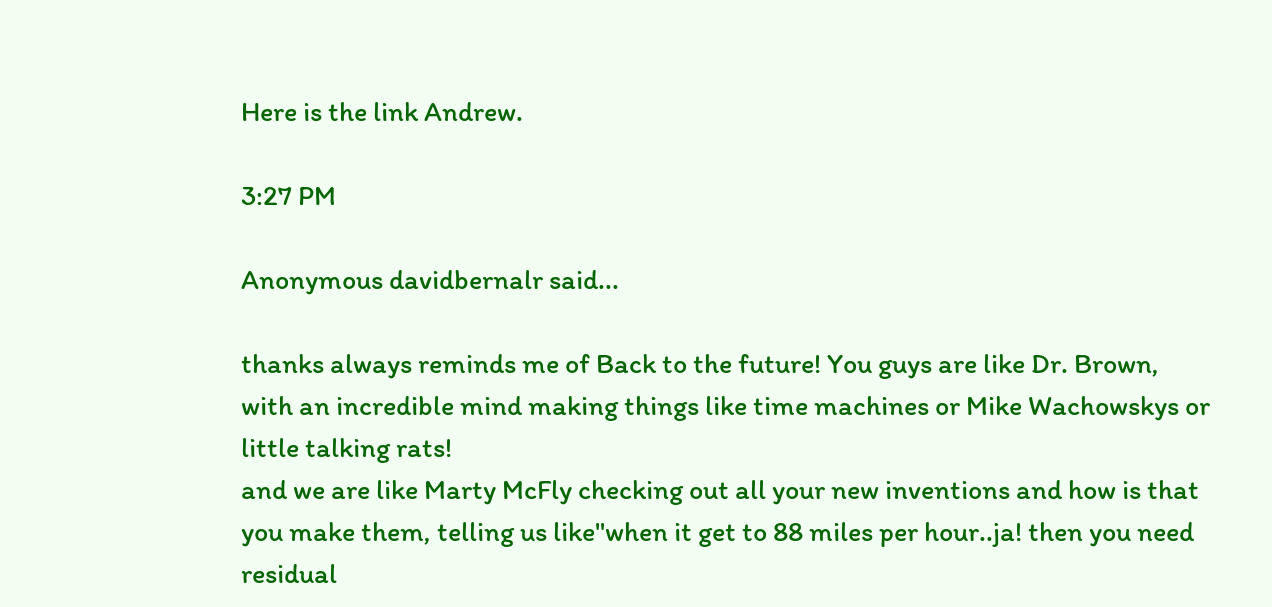Here is the link Andrew.

3:27 PM

Anonymous davidbernalr said...

thanks always reminds me of Back to the future! You guys are like Dr. Brown, with an incredible mind making things like time machines or Mike Wachowskys or little talking rats!
and we are like Marty McFly checking out all your new inventions and how is that you make them, telling us like"when it get to 88 miles per hour..ja! then you need residual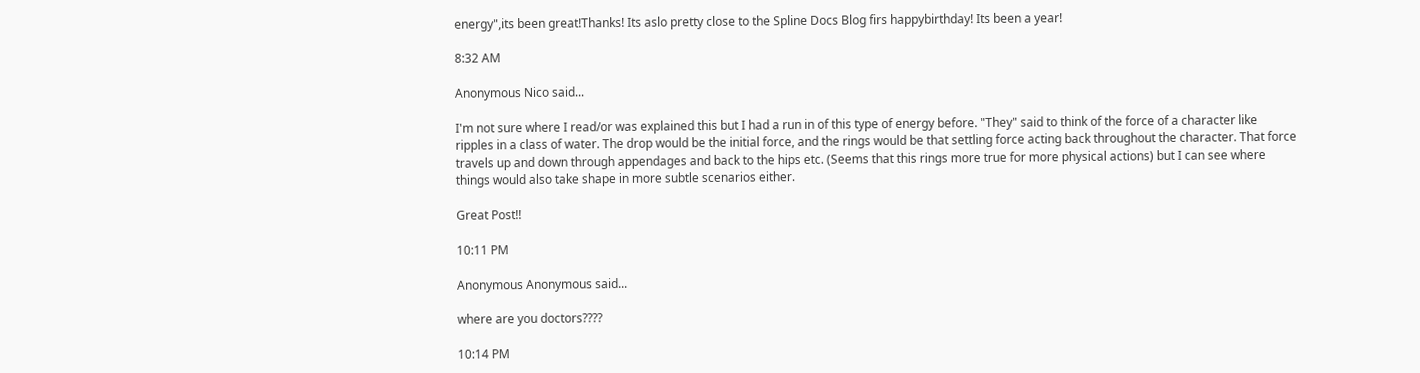energy",its been great!Thanks! Its aslo pretty close to the Spline Docs Blog firs happybirthday! Its been a year!

8:32 AM

Anonymous Nico said...

I'm not sure where I read/or was explained this but I had a run in of this type of energy before. "They" said to think of the force of a character like ripples in a class of water. The drop would be the initial force, and the rings would be that settling force acting back throughout the character. That force travels up and down through appendages and back to the hips etc. (Seems that this rings more true for more physical actions) but I can see where things would also take shape in more subtle scenarios either.

Great Post!!

10:11 PM

Anonymous Anonymous said...

where are you doctors????

10:14 PM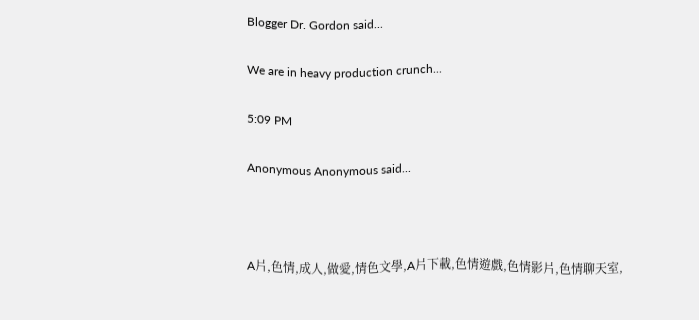Blogger Dr. Gordon said...

We are in heavy production crunch...

5:09 PM

Anonymous Anonymous said...



A片,色情,成人,做愛,情色文學,A片下載,色情遊戲,色情影片,色情聊天室,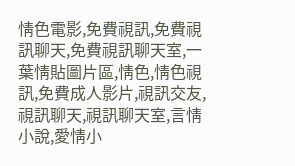情色電影,免費視訊,免費視訊聊天,免費視訊聊天室,一葉情貼圖片區,情色,情色視訊,免費成人影片,視訊交友,視訊聊天,視訊聊天室,言情小說,愛情小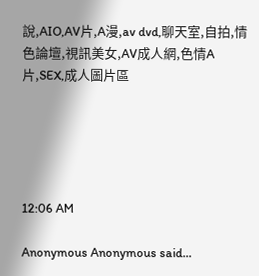說,AIO,AV片,A漫,av dvd,聊天室,自拍,情色論壇,視訊美女,AV成人網,色情A片,SEX,成人圖片區





12:06 AM

Anonymous Anonymous said...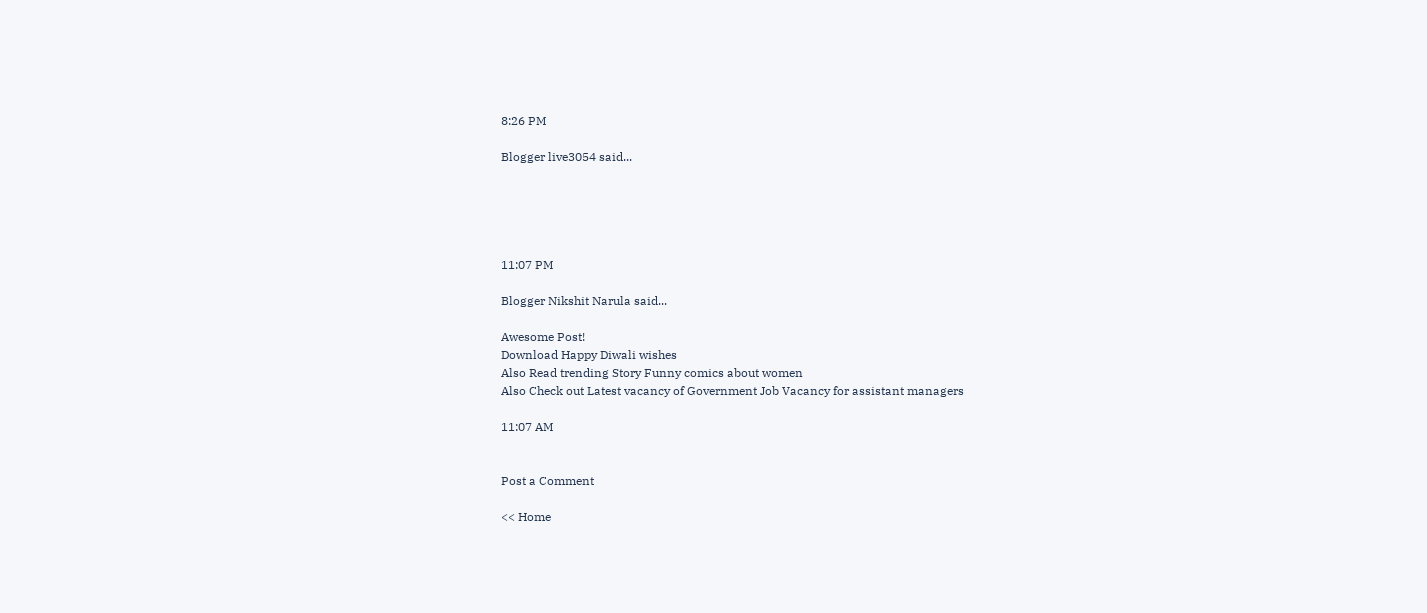8:26 PM

Blogger live3054 said...





11:07 PM

Blogger Nikshit Narula said...

Awesome Post!
Download Happy Diwali wishes
Also Read trending Story Funny comics about women
Also Check out Latest vacancy of Government Job Vacancy for assistant managers

11:07 AM


Post a Comment

<< Home